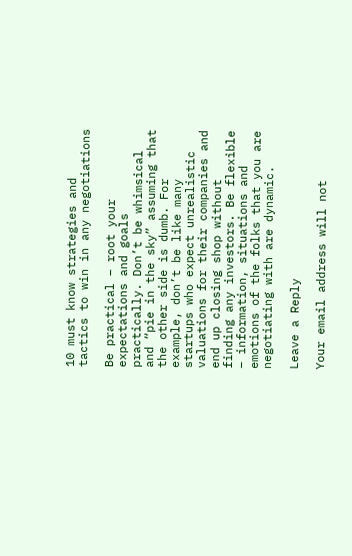10 must know strategies and tactics to win in any negotiations

Be practical – root your expectations and goals practically. Don’t be whimsical and “pie in the sky” assuming that the other side is dumb. For example, don’t be like many startups who expect unrealistic valuations for their companies and end up closing shop without finding any investors. Be flexible – information, situations and emotions of the folks that you are negotiating with are dynamic.

Leave a Reply

Your email address will not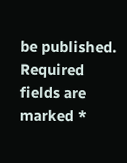be published. Required fields are marked *